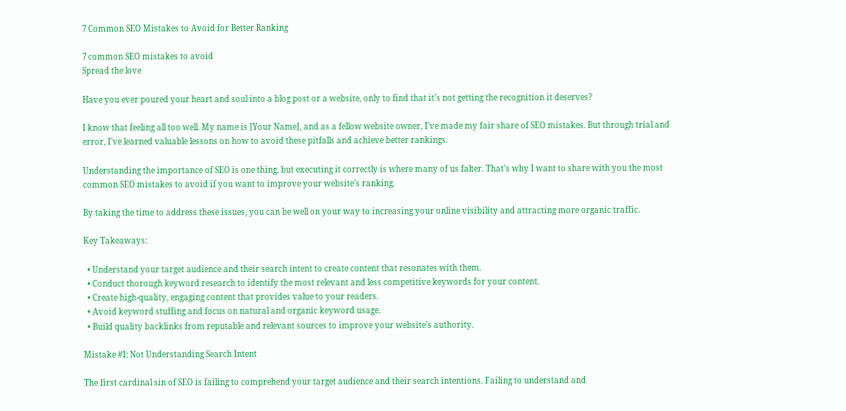7 Common SEO Mistakes to Avoid for Better Ranking

7 common SEO mistakes to avoid
Spread the love

Have you ever poured your heart and soul into a blog post or a website, only to find that it’s not getting the recognition it deserves?

I know that feeling all too well. My name is [Your Name], and as a fellow website owner, I’ve made my fair share of SEO mistakes. But through trial and error, I’ve learned valuable lessons on how to avoid these pitfalls and achieve better rankings.

Understanding the importance of SEO is one thing, but executing it correctly is where many of us falter. That’s why I want to share with you the most common SEO mistakes to avoid if you want to improve your website’s ranking.

By taking the time to address these issues, you can be well on your way to increasing your online visibility and attracting more organic traffic.

Key Takeaways:

  • Understand your target audience and their search intent to create content that resonates with them.
  • Conduct thorough keyword research to identify the most relevant and less competitive keywords for your content.
  • Create high-quality, engaging content that provides value to your readers.
  • Avoid keyword stuffing and focus on natural and organic keyword usage.
  • Build quality backlinks from reputable and relevant sources to improve your website’s authority.

Mistake #1: Not Understanding Search Intent

The first cardinal sin of SEO is failing to comprehend your target audience and their search intentions. Failing to understand and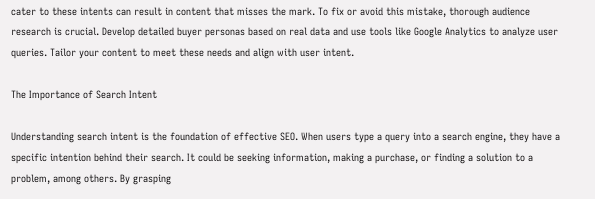cater to these intents can result in content that misses the mark. To fix or avoid this mistake, thorough audience research is crucial. Develop detailed buyer personas based on real data and use tools like Google Analytics to analyze user queries. Tailor your content to meet these needs and align with user intent.

The Importance of Search Intent

Understanding search intent is the foundation of effective SEO. When users type a query into a search engine, they have a specific intention behind their search. It could be seeking information, making a purchase, or finding a solution to a problem, among others. By grasping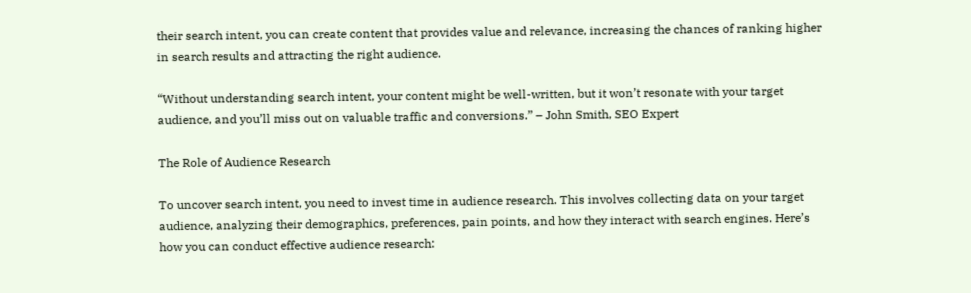their search intent, you can create content that provides value and relevance, increasing the chances of ranking higher in search results and attracting the right audience.

“Without understanding search intent, your content might be well-written, but it won’t resonate with your target audience, and you’ll miss out on valuable traffic and conversions.” – John Smith, SEO Expert

The Role of Audience Research

To uncover search intent, you need to invest time in audience research. This involves collecting data on your target audience, analyzing their demographics, preferences, pain points, and how they interact with search engines. Here’s how you can conduct effective audience research: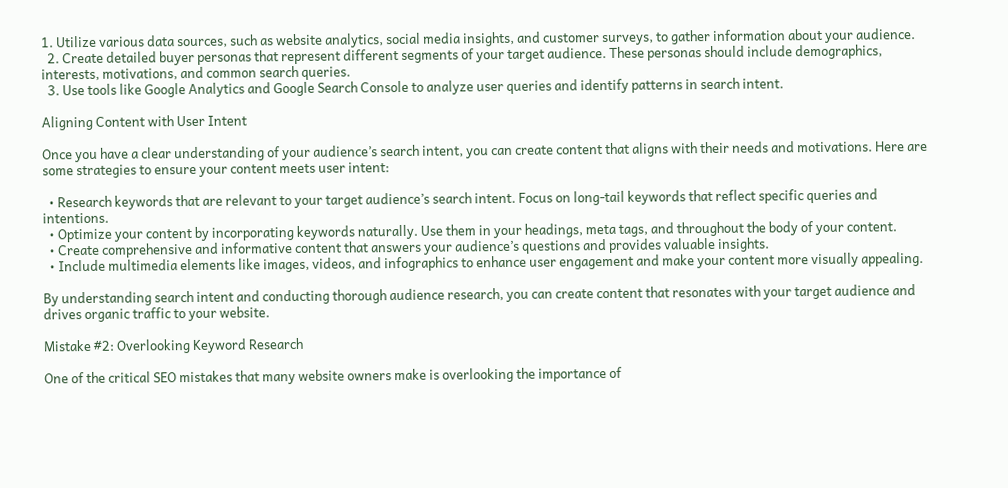1. Utilize various data sources, such as website analytics, social media insights, and customer surveys, to gather information about your audience.
  2. Create detailed buyer personas that represent different segments of your target audience. These personas should include demographics, interests, motivations, and common search queries.
  3. Use tools like Google Analytics and Google Search Console to analyze user queries and identify patterns in search intent.

Aligning Content with User Intent

Once you have a clear understanding of your audience’s search intent, you can create content that aligns with their needs and motivations. Here are some strategies to ensure your content meets user intent:

  • Research keywords that are relevant to your target audience’s search intent. Focus on long-tail keywords that reflect specific queries and intentions.
  • Optimize your content by incorporating keywords naturally. Use them in your headings, meta tags, and throughout the body of your content.
  • Create comprehensive and informative content that answers your audience’s questions and provides valuable insights.
  • Include multimedia elements like images, videos, and infographics to enhance user engagement and make your content more visually appealing.

By understanding search intent and conducting thorough audience research, you can create content that resonates with your target audience and drives organic traffic to your website.

Mistake #2: Overlooking Keyword Research

One of the critical SEO mistakes that many website owners make is overlooking the importance of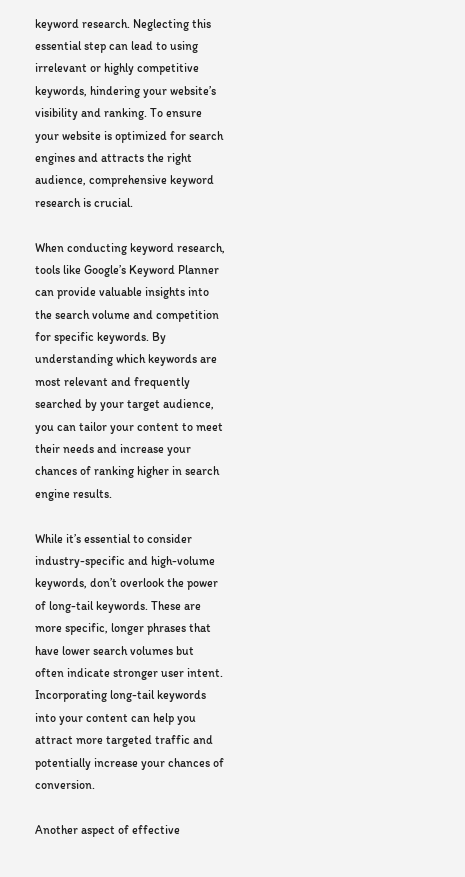keyword research. Neglecting this essential step can lead to using irrelevant or highly competitive keywords, hindering your website’s visibility and ranking. To ensure your website is optimized for search engines and attracts the right audience, comprehensive keyword research is crucial.

When conducting keyword research, tools like Google’s Keyword Planner can provide valuable insights into the search volume and competition for specific keywords. By understanding which keywords are most relevant and frequently searched by your target audience, you can tailor your content to meet their needs and increase your chances of ranking higher in search engine results.

While it’s essential to consider industry-specific and high-volume keywords, don’t overlook the power of long-tail keywords. These are more specific, longer phrases that have lower search volumes but often indicate stronger user intent. Incorporating long-tail keywords into your content can help you attract more targeted traffic and potentially increase your chances of conversion.

Another aspect of effective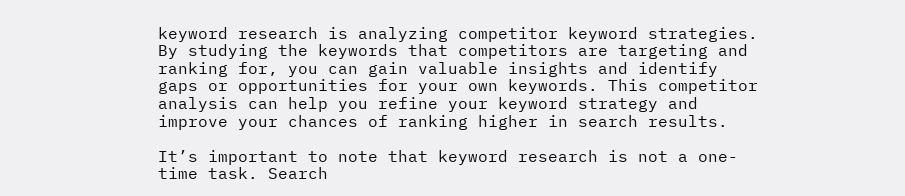keyword research is analyzing competitor keyword strategies. By studying the keywords that competitors are targeting and ranking for, you can gain valuable insights and identify gaps or opportunities for your own keywords. This competitor analysis can help you refine your keyword strategy and improve your chances of ranking higher in search results.

It’s important to note that keyword research is not a one-time task. Search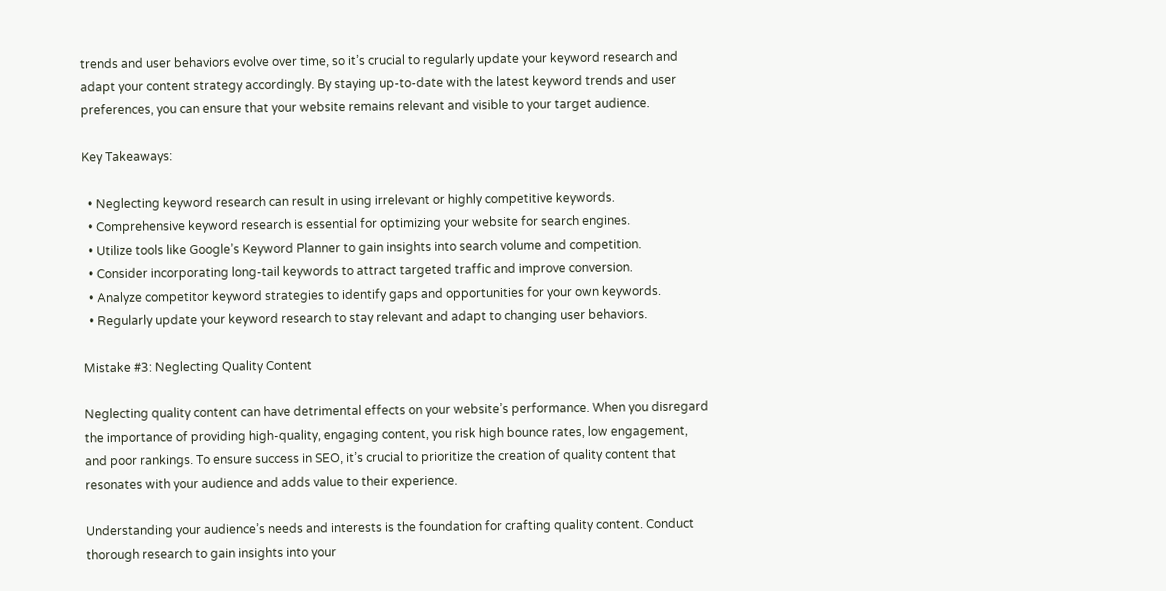trends and user behaviors evolve over time, so it’s crucial to regularly update your keyword research and adapt your content strategy accordingly. By staying up-to-date with the latest keyword trends and user preferences, you can ensure that your website remains relevant and visible to your target audience.

Key Takeaways:

  • Neglecting keyword research can result in using irrelevant or highly competitive keywords.
  • Comprehensive keyword research is essential for optimizing your website for search engines.
  • Utilize tools like Google’s Keyword Planner to gain insights into search volume and competition.
  • Consider incorporating long-tail keywords to attract targeted traffic and improve conversion.
  • Analyze competitor keyword strategies to identify gaps and opportunities for your own keywords.
  • Regularly update your keyword research to stay relevant and adapt to changing user behaviors.

Mistake #3: Neglecting Quality Content

Neglecting quality content can have detrimental effects on your website’s performance. When you disregard the importance of providing high-quality, engaging content, you risk high bounce rates, low engagement, and poor rankings. To ensure success in SEO, it’s crucial to prioritize the creation of quality content that resonates with your audience and adds value to their experience.

Understanding your audience’s needs and interests is the foundation for crafting quality content. Conduct thorough research to gain insights into your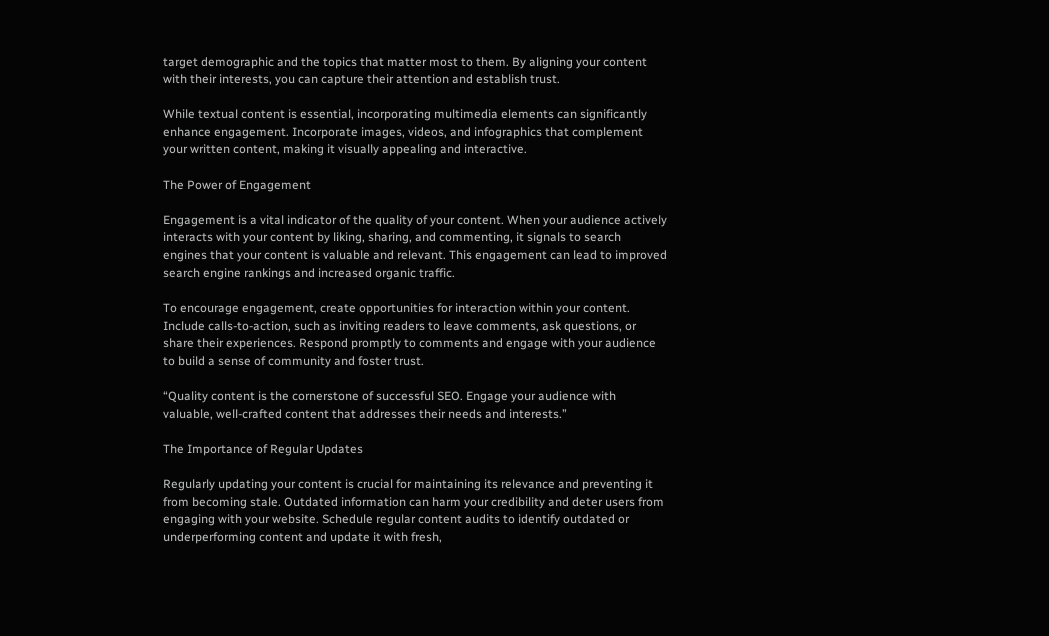target demographic and the topics that matter most to them. By aligning your content with their interests, you can capture their attention and establish trust.

While textual content is essential, incorporating multimedia elements can significantly enhance engagement. Incorporate images, videos, and infographics that complement your written content, making it visually appealing and interactive.

The Power of Engagement

Engagement is a vital indicator of the quality of your content. When your audience actively interacts with your content by liking, sharing, and commenting, it signals to search engines that your content is valuable and relevant. This engagement can lead to improved search engine rankings and increased organic traffic.

To encourage engagement, create opportunities for interaction within your content. Include calls-to-action, such as inviting readers to leave comments, ask questions, or share their experiences. Respond promptly to comments and engage with your audience to build a sense of community and foster trust.

“Quality content is the cornerstone of successful SEO. Engage your audience with valuable, well-crafted content that addresses their needs and interests.”

The Importance of Regular Updates

Regularly updating your content is crucial for maintaining its relevance and preventing it from becoming stale. Outdated information can harm your credibility and deter users from engaging with your website. Schedule regular content audits to identify outdated or underperforming content and update it with fresh,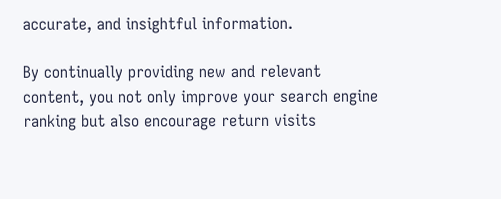accurate, and insightful information.

By continually providing new and relevant content, you not only improve your search engine ranking but also encourage return visits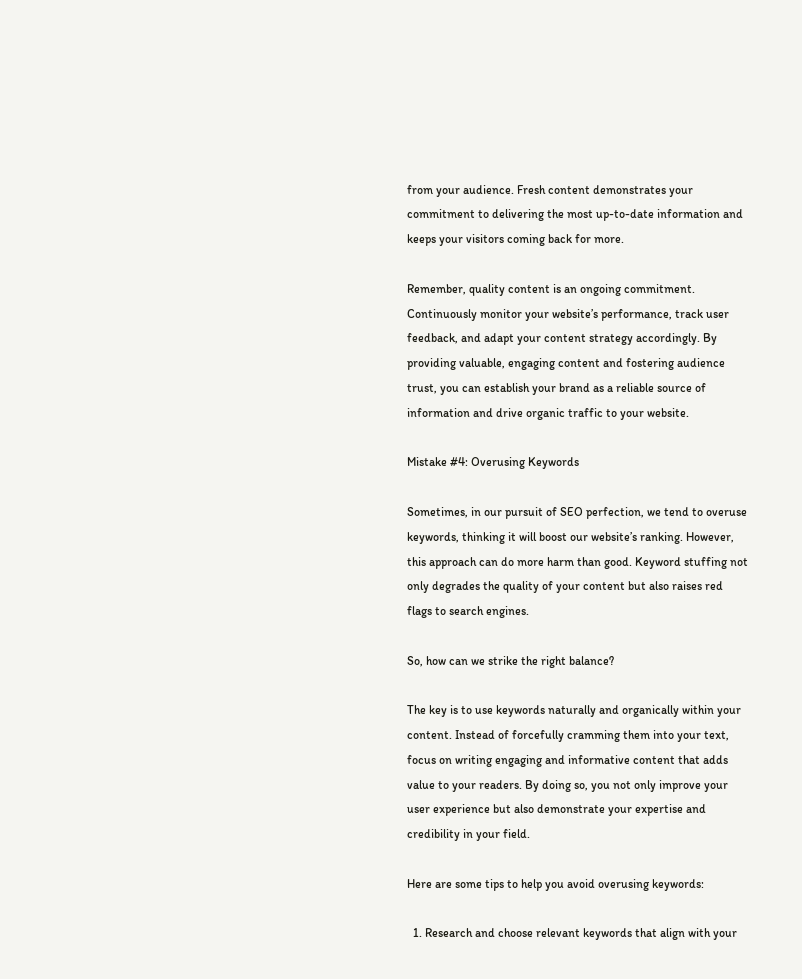from your audience. Fresh content demonstrates your commitment to delivering the most up-to-date information and keeps your visitors coming back for more.

Remember, quality content is an ongoing commitment. Continuously monitor your website’s performance, track user feedback, and adapt your content strategy accordingly. By providing valuable, engaging content and fostering audience trust, you can establish your brand as a reliable source of information and drive organic traffic to your website.

Mistake #4: Overusing Keywords

Sometimes, in our pursuit of SEO perfection, we tend to overuse keywords, thinking it will boost our website’s ranking. However, this approach can do more harm than good. Keyword stuffing not only degrades the quality of your content but also raises red flags to search engines.

So, how can we strike the right balance?

The key is to use keywords naturally and organically within your content. Instead of forcefully cramming them into your text, focus on writing engaging and informative content that adds value to your readers. By doing so, you not only improve your user experience but also demonstrate your expertise and credibility in your field.

Here are some tips to help you avoid overusing keywords:

  1. Research and choose relevant keywords that align with your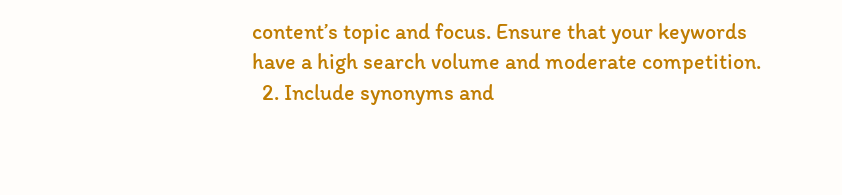content’s topic and focus. Ensure that your keywords have a high search volume and moderate competition.
  2. Include synonyms and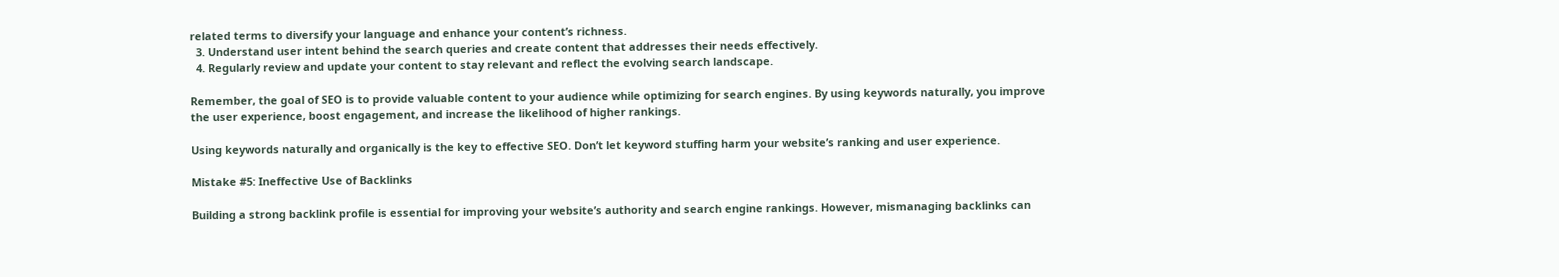related terms to diversify your language and enhance your content’s richness.
  3. Understand user intent behind the search queries and create content that addresses their needs effectively.
  4. Regularly review and update your content to stay relevant and reflect the evolving search landscape.

Remember, the goal of SEO is to provide valuable content to your audience while optimizing for search engines. By using keywords naturally, you improve the user experience, boost engagement, and increase the likelihood of higher rankings.

Using keywords naturally and organically is the key to effective SEO. Don’t let keyword stuffing harm your website’s ranking and user experience.

Mistake #5: Ineffective Use of Backlinks

Building a strong backlink profile is essential for improving your website’s authority and search engine rankings. However, mismanaging backlinks can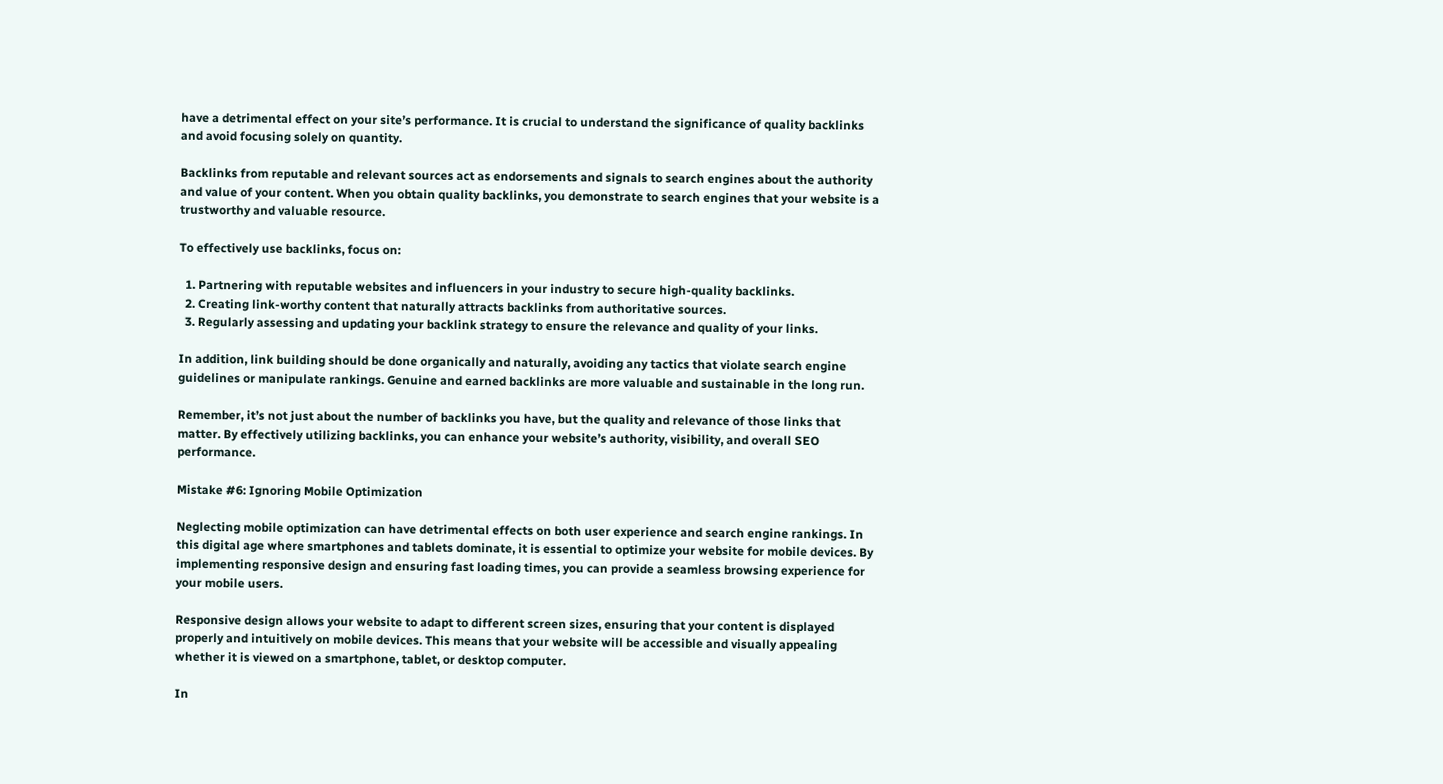have a detrimental effect on your site’s performance. It is crucial to understand the significance of quality backlinks and avoid focusing solely on quantity.

Backlinks from reputable and relevant sources act as endorsements and signals to search engines about the authority and value of your content. When you obtain quality backlinks, you demonstrate to search engines that your website is a trustworthy and valuable resource.

To effectively use backlinks, focus on:

  1. Partnering with reputable websites and influencers in your industry to secure high-quality backlinks.
  2. Creating link-worthy content that naturally attracts backlinks from authoritative sources.
  3. Regularly assessing and updating your backlink strategy to ensure the relevance and quality of your links.

In addition, link building should be done organically and naturally, avoiding any tactics that violate search engine guidelines or manipulate rankings. Genuine and earned backlinks are more valuable and sustainable in the long run.

Remember, it’s not just about the number of backlinks you have, but the quality and relevance of those links that matter. By effectively utilizing backlinks, you can enhance your website’s authority, visibility, and overall SEO performance.

Mistake #6: Ignoring Mobile Optimization

Neglecting mobile optimization can have detrimental effects on both user experience and search engine rankings. In this digital age where smartphones and tablets dominate, it is essential to optimize your website for mobile devices. By implementing responsive design and ensuring fast loading times, you can provide a seamless browsing experience for your mobile users.

Responsive design allows your website to adapt to different screen sizes, ensuring that your content is displayed properly and intuitively on mobile devices. This means that your website will be accessible and visually appealing whether it is viewed on a smartphone, tablet, or desktop computer.

In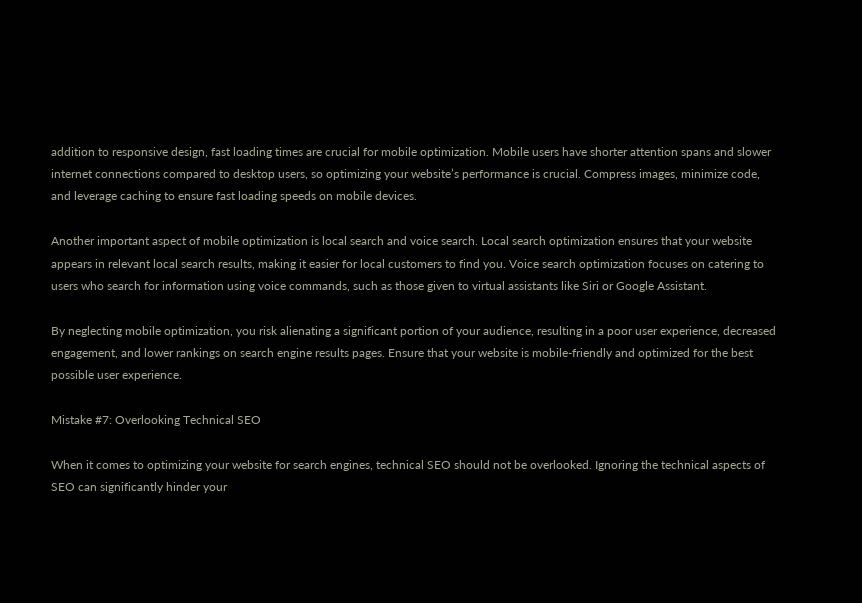addition to responsive design, fast loading times are crucial for mobile optimization. Mobile users have shorter attention spans and slower internet connections compared to desktop users, so optimizing your website’s performance is crucial. Compress images, minimize code, and leverage caching to ensure fast loading speeds on mobile devices.

Another important aspect of mobile optimization is local search and voice search. Local search optimization ensures that your website appears in relevant local search results, making it easier for local customers to find you. Voice search optimization focuses on catering to users who search for information using voice commands, such as those given to virtual assistants like Siri or Google Assistant.

By neglecting mobile optimization, you risk alienating a significant portion of your audience, resulting in a poor user experience, decreased engagement, and lower rankings on search engine results pages. Ensure that your website is mobile-friendly and optimized for the best possible user experience.

Mistake #7: Overlooking Technical SEO

When it comes to optimizing your website for search engines, technical SEO should not be overlooked. Ignoring the technical aspects of SEO can significantly hinder your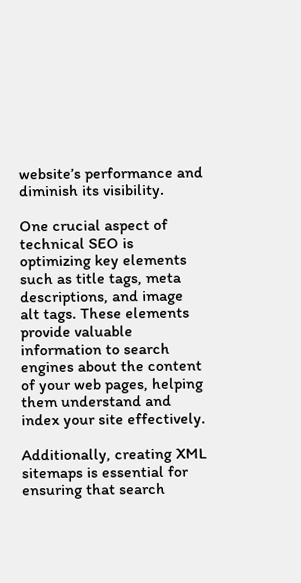website’s performance and diminish its visibility.

One crucial aspect of technical SEO is optimizing key elements such as title tags, meta descriptions, and image alt tags. These elements provide valuable information to search engines about the content of your web pages, helping them understand and index your site effectively.

Additionally, creating XML sitemaps is essential for ensuring that search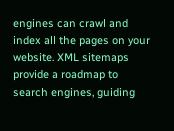engines can crawl and index all the pages on your website. XML sitemaps provide a roadmap to search engines, guiding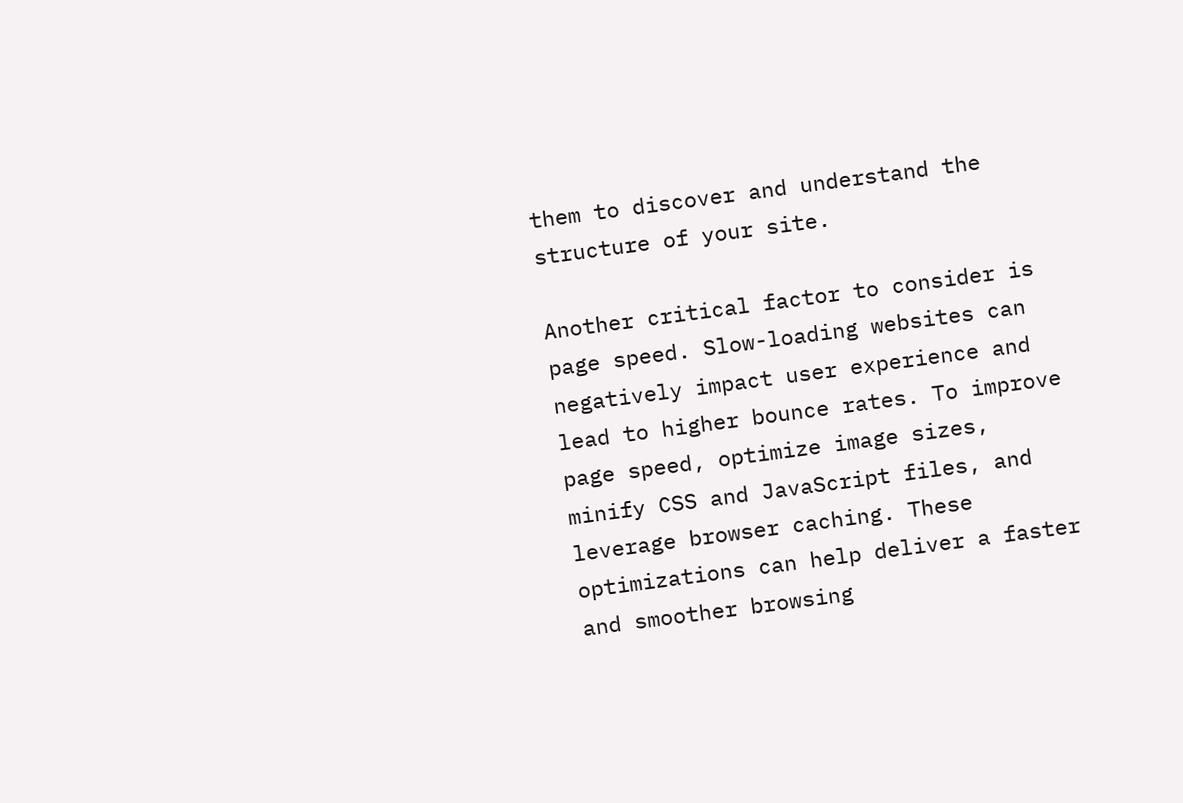them to discover and understand the structure of your site.

Another critical factor to consider is page speed. Slow-loading websites can negatively impact user experience and lead to higher bounce rates. To improve page speed, optimize image sizes, minify CSS and JavaScript files, and leverage browser caching. These optimizations can help deliver a faster and smoother browsing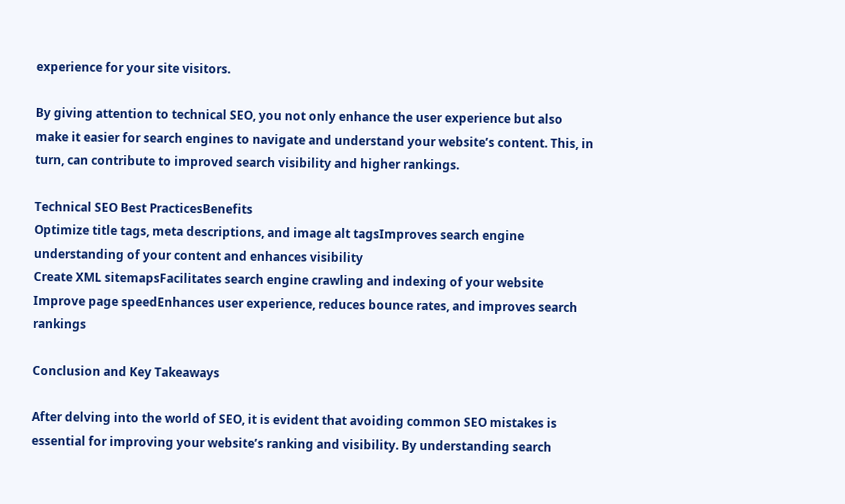experience for your site visitors.

By giving attention to technical SEO, you not only enhance the user experience but also make it easier for search engines to navigate and understand your website’s content. This, in turn, can contribute to improved search visibility and higher rankings.

Technical SEO Best PracticesBenefits
Optimize title tags, meta descriptions, and image alt tagsImproves search engine understanding of your content and enhances visibility
Create XML sitemapsFacilitates search engine crawling and indexing of your website
Improve page speedEnhances user experience, reduces bounce rates, and improves search rankings

Conclusion and Key Takeaways

After delving into the world of SEO, it is evident that avoiding common SEO mistakes is essential for improving your website’s ranking and visibility. By understanding search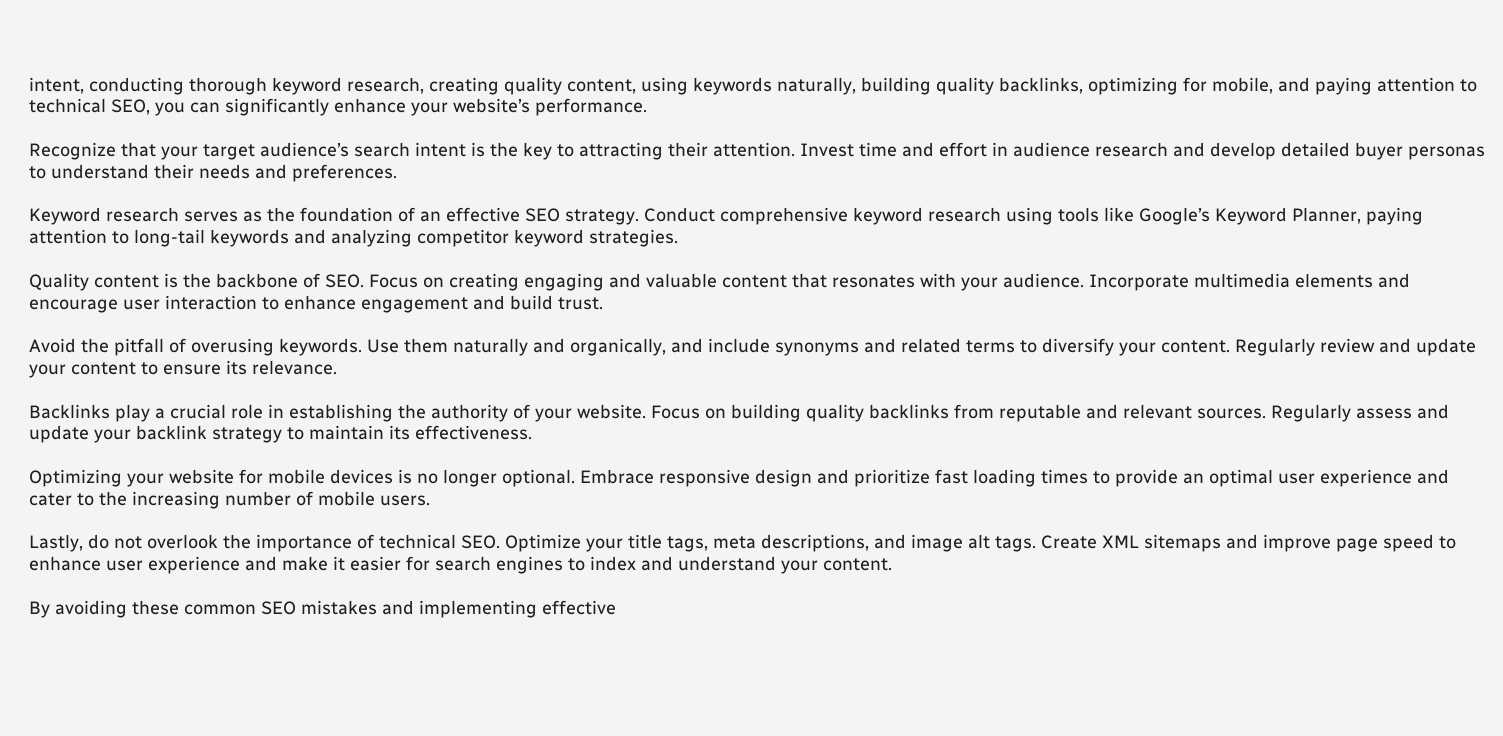intent, conducting thorough keyword research, creating quality content, using keywords naturally, building quality backlinks, optimizing for mobile, and paying attention to technical SEO, you can significantly enhance your website’s performance.

Recognize that your target audience’s search intent is the key to attracting their attention. Invest time and effort in audience research and develop detailed buyer personas to understand their needs and preferences.

Keyword research serves as the foundation of an effective SEO strategy. Conduct comprehensive keyword research using tools like Google’s Keyword Planner, paying attention to long-tail keywords and analyzing competitor keyword strategies.

Quality content is the backbone of SEO. Focus on creating engaging and valuable content that resonates with your audience. Incorporate multimedia elements and encourage user interaction to enhance engagement and build trust.

Avoid the pitfall of overusing keywords. Use them naturally and organically, and include synonyms and related terms to diversify your content. Regularly review and update your content to ensure its relevance.

Backlinks play a crucial role in establishing the authority of your website. Focus on building quality backlinks from reputable and relevant sources. Regularly assess and update your backlink strategy to maintain its effectiveness.

Optimizing your website for mobile devices is no longer optional. Embrace responsive design and prioritize fast loading times to provide an optimal user experience and cater to the increasing number of mobile users.

Lastly, do not overlook the importance of technical SEO. Optimize your title tags, meta descriptions, and image alt tags. Create XML sitemaps and improve page speed to enhance user experience and make it easier for search engines to index and understand your content.

By avoiding these common SEO mistakes and implementing effective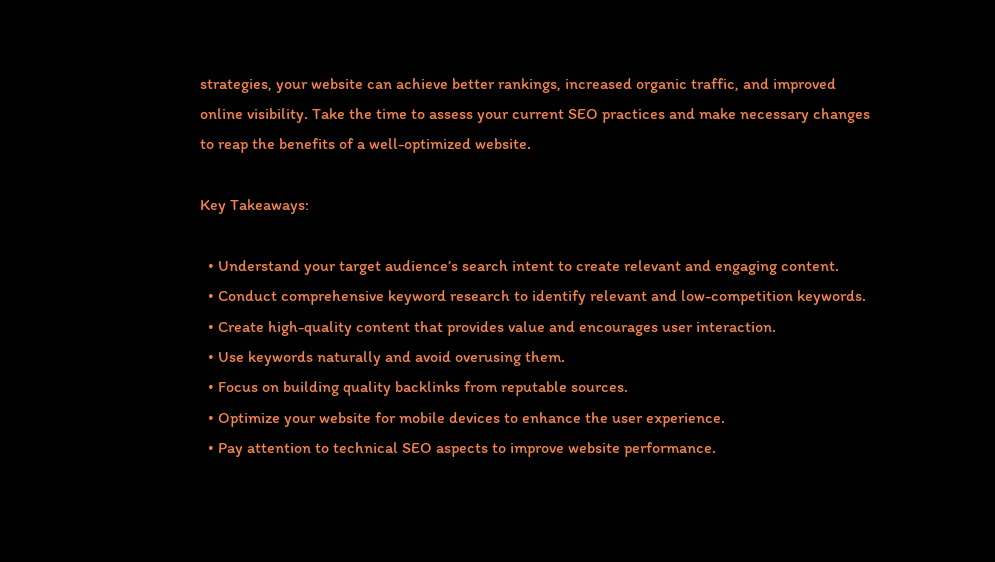strategies, your website can achieve better rankings, increased organic traffic, and improved online visibility. Take the time to assess your current SEO practices and make necessary changes to reap the benefits of a well-optimized website.

Key Takeaways:

  • Understand your target audience’s search intent to create relevant and engaging content.
  • Conduct comprehensive keyword research to identify relevant and low-competition keywords.
  • Create high-quality content that provides value and encourages user interaction.
  • Use keywords naturally and avoid overusing them.
  • Focus on building quality backlinks from reputable sources.
  • Optimize your website for mobile devices to enhance the user experience.
  • Pay attention to technical SEO aspects to improve website performance.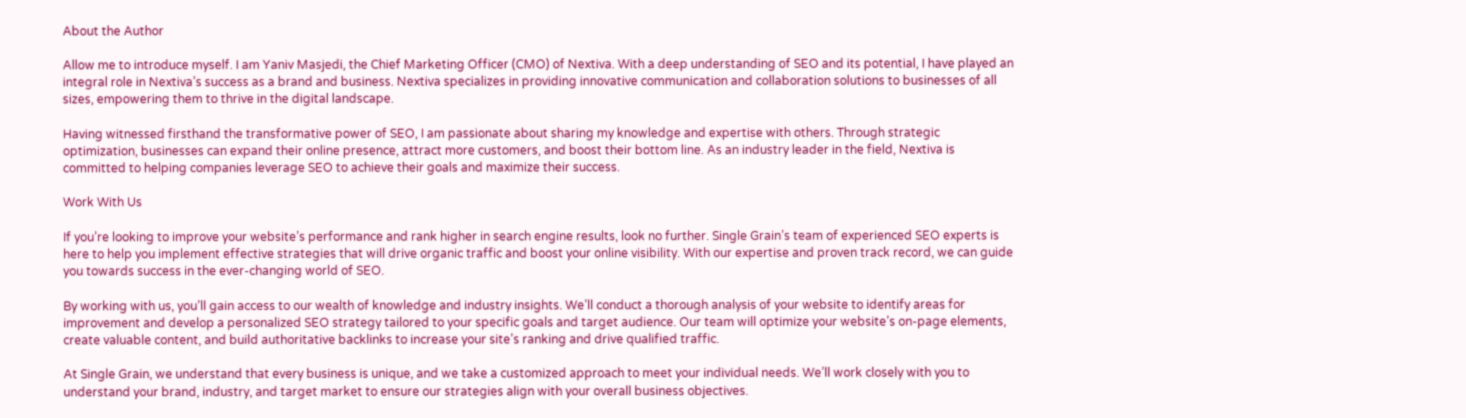About the Author

Allow me to introduce myself. I am Yaniv Masjedi, the Chief Marketing Officer (CMO) of Nextiva. With a deep understanding of SEO and its potential, I have played an integral role in Nextiva’s success as a brand and business. Nextiva specializes in providing innovative communication and collaboration solutions to businesses of all sizes, empowering them to thrive in the digital landscape.

Having witnessed firsthand the transformative power of SEO, I am passionate about sharing my knowledge and expertise with others. Through strategic optimization, businesses can expand their online presence, attract more customers, and boost their bottom line. As an industry leader in the field, Nextiva is committed to helping companies leverage SEO to achieve their goals and maximize their success.

Work With Us

If you’re looking to improve your website’s performance and rank higher in search engine results, look no further. Single Grain’s team of experienced SEO experts is here to help you implement effective strategies that will drive organic traffic and boost your online visibility. With our expertise and proven track record, we can guide you towards success in the ever-changing world of SEO.

By working with us, you’ll gain access to our wealth of knowledge and industry insights. We’ll conduct a thorough analysis of your website to identify areas for improvement and develop a personalized SEO strategy tailored to your specific goals and target audience. Our team will optimize your website’s on-page elements, create valuable content, and build authoritative backlinks to increase your site’s ranking and drive qualified traffic.

At Single Grain, we understand that every business is unique, and we take a customized approach to meet your individual needs. We’ll work closely with you to understand your brand, industry, and target market to ensure our strategies align with your overall business objectives.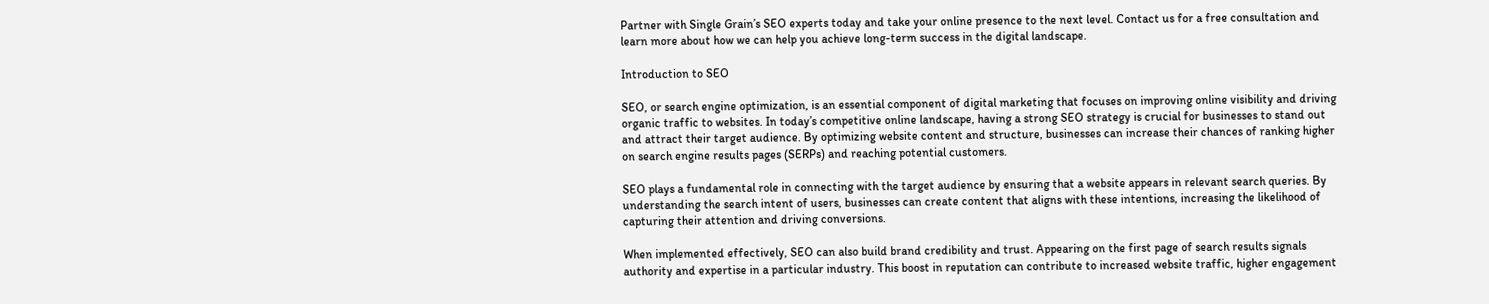Partner with Single Grain’s SEO experts today and take your online presence to the next level. Contact us for a free consultation and learn more about how we can help you achieve long-term success in the digital landscape.

Introduction to SEO

SEO, or search engine optimization, is an essential component of digital marketing that focuses on improving online visibility and driving organic traffic to websites. In today’s competitive online landscape, having a strong SEO strategy is crucial for businesses to stand out and attract their target audience. By optimizing website content and structure, businesses can increase their chances of ranking higher on search engine results pages (SERPs) and reaching potential customers.

SEO plays a fundamental role in connecting with the target audience by ensuring that a website appears in relevant search queries. By understanding the search intent of users, businesses can create content that aligns with these intentions, increasing the likelihood of capturing their attention and driving conversions.

When implemented effectively, SEO can also build brand credibility and trust. Appearing on the first page of search results signals authority and expertise in a particular industry. This boost in reputation can contribute to increased website traffic, higher engagement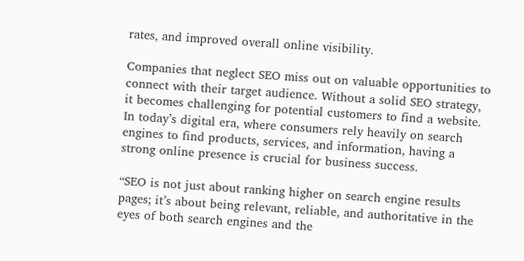rates, and improved overall online visibility.

Companies that neglect SEO miss out on valuable opportunities to connect with their target audience. Without a solid SEO strategy, it becomes challenging for potential customers to find a website. In today’s digital era, where consumers rely heavily on search engines to find products, services, and information, having a strong online presence is crucial for business success.

“SEO is not just about ranking higher on search engine results pages; it’s about being relevant, reliable, and authoritative in the eyes of both search engines and the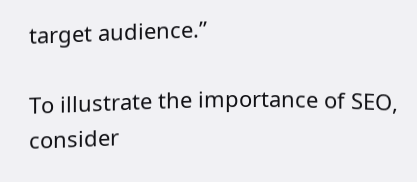target audience.”

To illustrate the importance of SEO, consider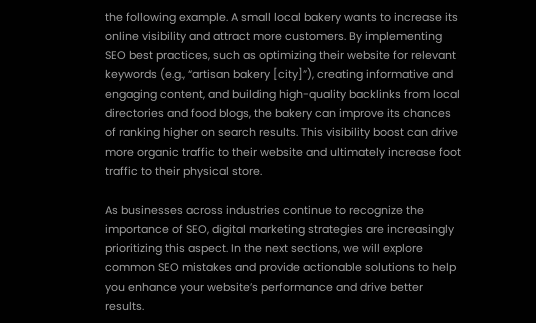the following example. A small local bakery wants to increase its online visibility and attract more customers. By implementing SEO best practices, such as optimizing their website for relevant keywords (e.g., “artisan bakery [city]”), creating informative and engaging content, and building high-quality backlinks from local directories and food blogs, the bakery can improve its chances of ranking higher on search results. This visibility boost can drive more organic traffic to their website and ultimately increase foot traffic to their physical store.

As businesses across industries continue to recognize the importance of SEO, digital marketing strategies are increasingly prioritizing this aspect. In the next sections, we will explore common SEO mistakes and provide actionable solutions to help you enhance your website’s performance and drive better results.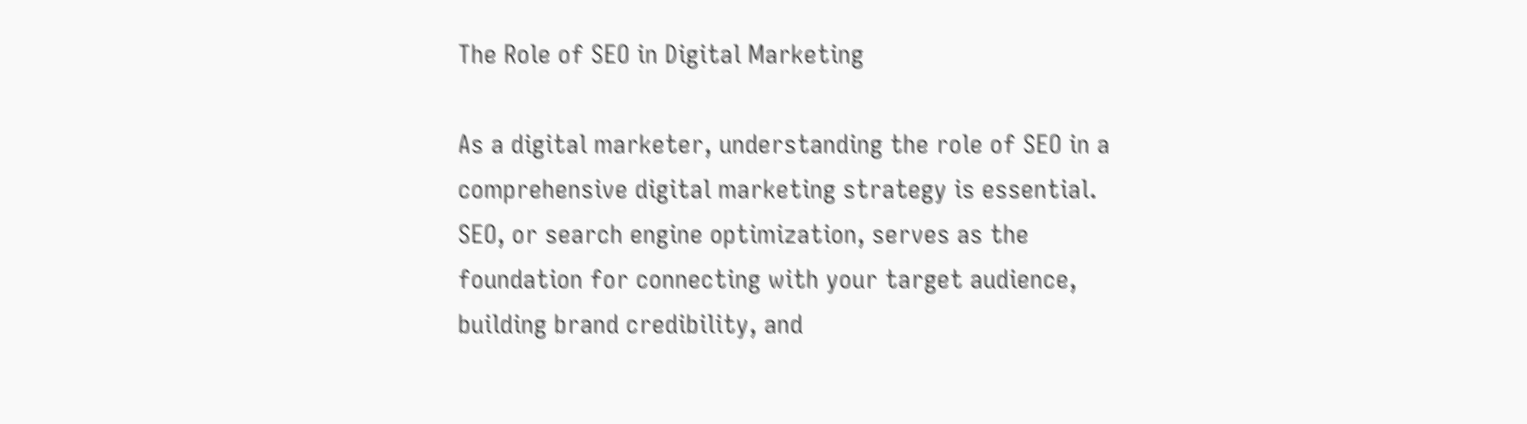The Role of SEO in Digital Marketing

As a digital marketer, understanding the role of SEO in a comprehensive digital marketing strategy is essential. SEO, or search engine optimization, serves as the foundation for connecting with your target audience, building brand credibility, and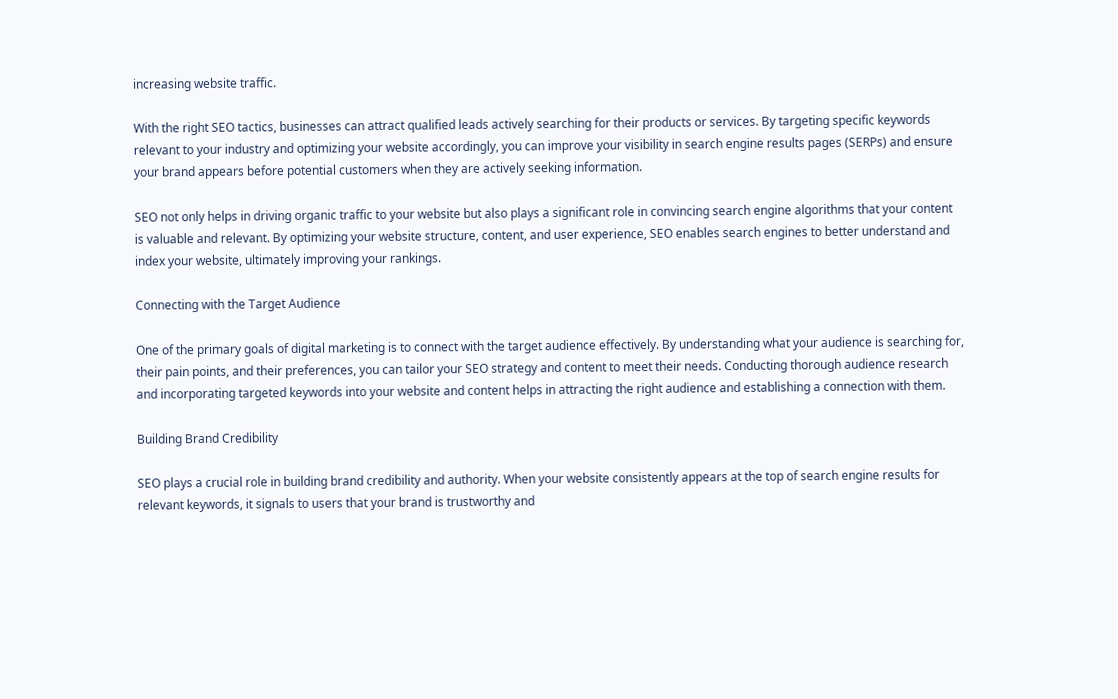increasing website traffic.

With the right SEO tactics, businesses can attract qualified leads actively searching for their products or services. By targeting specific keywords relevant to your industry and optimizing your website accordingly, you can improve your visibility in search engine results pages (SERPs) and ensure your brand appears before potential customers when they are actively seeking information.

SEO not only helps in driving organic traffic to your website but also plays a significant role in convincing search engine algorithms that your content is valuable and relevant. By optimizing your website structure, content, and user experience, SEO enables search engines to better understand and index your website, ultimately improving your rankings.

Connecting with the Target Audience

One of the primary goals of digital marketing is to connect with the target audience effectively. By understanding what your audience is searching for, their pain points, and their preferences, you can tailor your SEO strategy and content to meet their needs. Conducting thorough audience research and incorporating targeted keywords into your website and content helps in attracting the right audience and establishing a connection with them.

Building Brand Credibility

SEO plays a crucial role in building brand credibility and authority. When your website consistently appears at the top of search engine results for relevant keywords, it signals to users that your brand is trustworthy and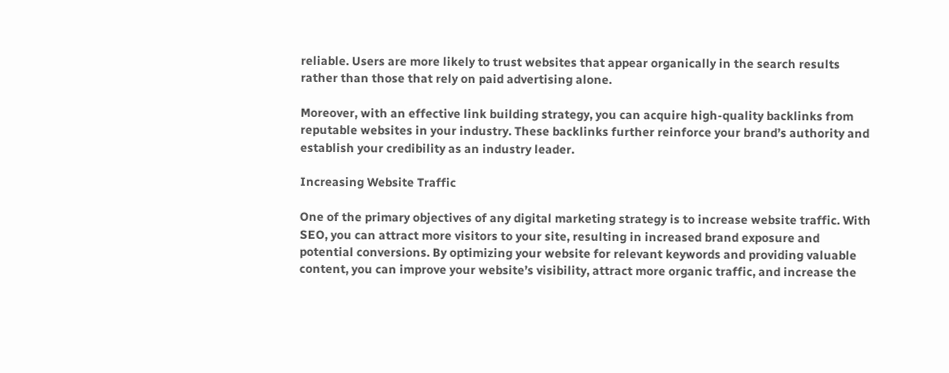reliable. Users are more likely to trust websites that appear organically in the search results rather than those that rely on paid advertising alone.

Moreover, with an effective link building strategy, you can acquire high-quality backlinks from reputable websites in your industry. These backlinks further reinforce your brand’s authority and establish your credibility as an industry leader.

Increasing Website Traffic

One of the primary objectives of any digital marketing strategy is to increase website traffic. With SEO, you can attract more visitors to your site, resulting in increased brand exposure and potential conversions. By optimizing your website for relevant keywords and providing valuable content, you can improve your website’s visibility, attract more organic traffic, and increase the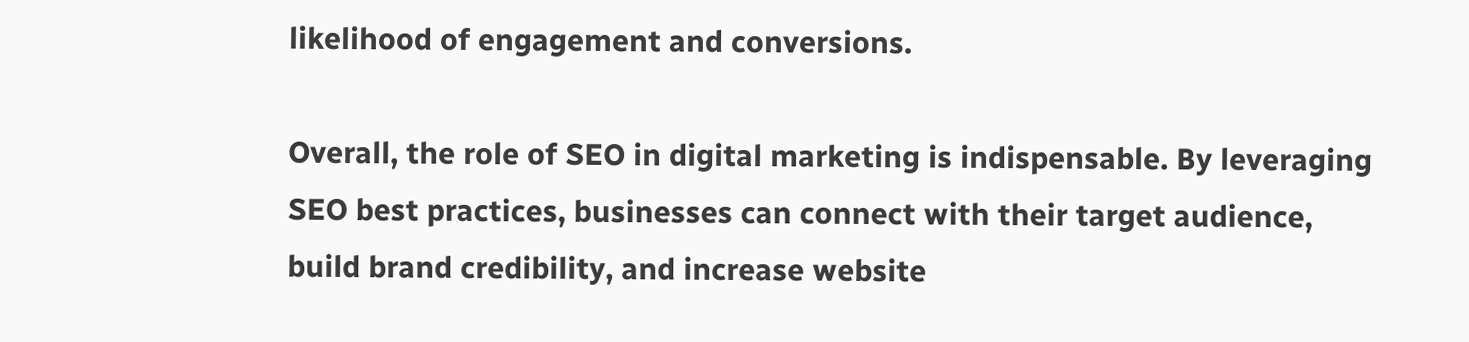likelihood of engagement and conversions.

Overall, the role of SEO in digital marketing is indispensable. By leveraging SEO best practices, businesses can connect with their target audience, build brand credibility, and increase website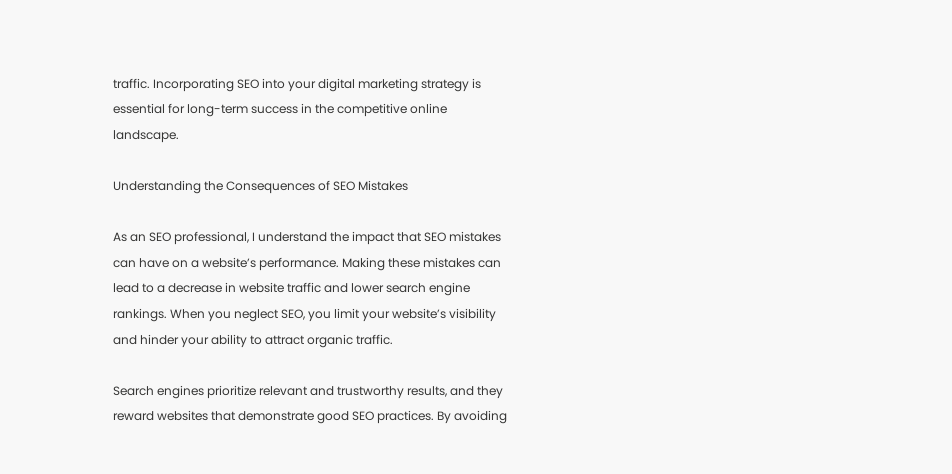traffic. Incorporating SEO into your digital marketing strategy is essential for long-term success in the competitive online landscape.

Understanding the Consequences of SEO Mistakes

As an SEO professional, I understand the impact that SEO mistakes can have on a website’s performance. Making these mistakes can lead to a decrease in website traffic and lower search engine rankings. When you neglect SEO, you limit your website’s visibility and hinder your ability to attract organic traffic.

Search engines prioritize relevant and trustworthy results, and they reward websites that demonstrate good SEO practices. By avoiding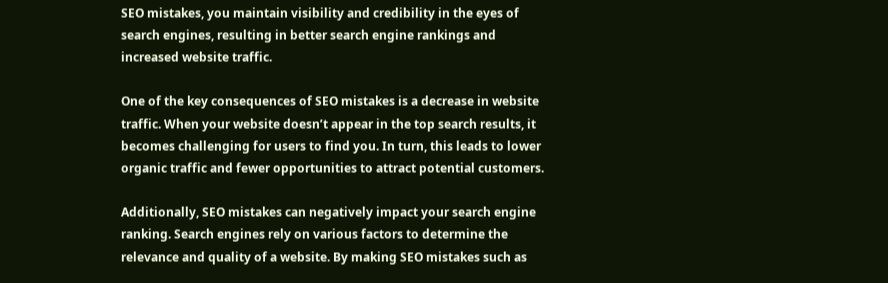SEO mistakes, you maintain visibility and credibility in the eyes of search engines, resulting in better search engine rankings and increased website traffic.

One of the key consequences of SEO mistakes is a decrease in website traffic. When your website doesn’t appear in the top search results, it becomes challenging for users to find you. In turn, this leads to lower organic traffic and fewer opportunities to attract potential customers.

Additionally, SEO mistakes can negatively impact your search engine ranking. Search engines rely on various factors to determine the relevance and quality of a website. By making SEO mistakes such as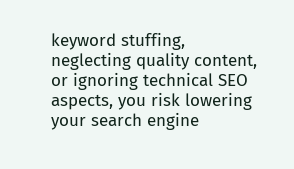keyword stuffing, neglecting quality content, or ignoring technical SEO aspects, you risk lowering your search engine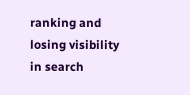ranking and losing visibility in search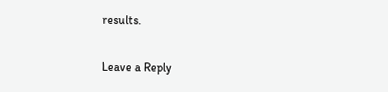results.

Leave a Reply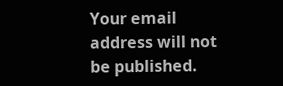Your email address will not be published.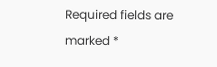Required fields are marked *